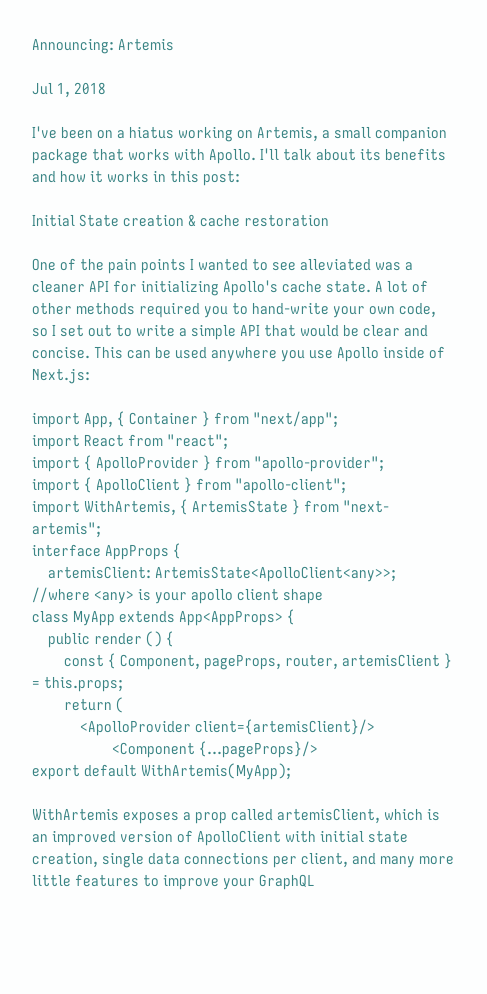Announcing: Artemis

Jul 1, 2018

I've been on a hiatus working on Artemis, a small companion package that works with Apollo. I'll talk about its benefits and how it works in this post:

Initial State creation & cache restoration

One of the pain points I wanted to see alleviated was a cleaner API for initializing Apollo's cache state. A lot of other methods required you to hand-write your own code, so I set out to write a simple API that would be clear and concise. This can be used anywhere you use Apollo inside of Next.js:

import App, { Container } from "next/app";
import React from "react";
import { ApolloProvider } from "apollo-provider";
import { ApolloClient } from "apollo-client";
import WithArtemis, { ArtemisState } from "next-artemis";
interface AppProps {
    artemisClient: ArtemisState<ApolloClient<any>>; //where <any> is your apollo client shape
class MyApp extends App<AppProps> {
    public render () {
        const { Component, pageProps, router, artemisClient } = this.props;
        return (
            <ApolloProvider client={artemisClient}/>
                    <Component {...pageProps}/>
export default WithArtemis(MyApp);

WithArtemis exposes a prop called artemisClient, which is an improved version of ApolloClient with initial state creation, single data connections per client, and many more little features to improve your GraphQL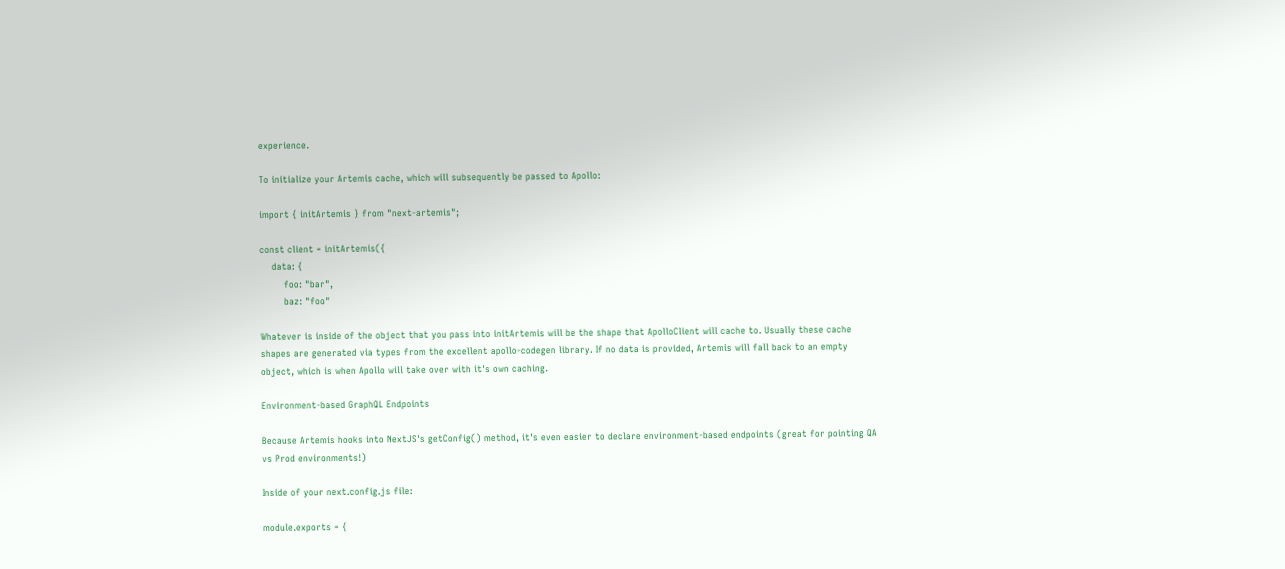experience.

To initialize your Artemis cache, which will subsequently be passed to Apollo:

import { initArtemis } from "next-artemis";

const client = initArtemis({
    data: {
        foo: "bar",
        baz: "foo"

Whatever is inside of the object that you pass into initArtemis will be the shape that ApolloClient will cache to. Usually these cache shapes are generated via types from the excellent apollo-codegen library. If no data is provided, Artemis will fall back to an empty object, which is when Apollo will take over with it's own caching.

Environment-based GraphQL Endpoints

Because Artemis hooks into NextJS's getConfig() method, it's even easier to declare environment-based endpoints (great for pointing QA vs Prod environments!)

Inside of your next.config.js file:

module.exports = {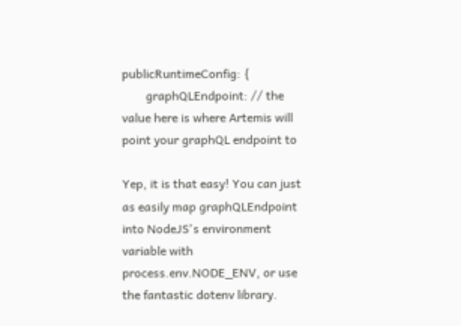publicRuntimeConfig: {
        graphQLEndpoint: // the value here is where Artemis will point your graphQL endpoint to

Yep, it is that easy! You can just as easily map graphQLEndpoint into NodeJS's environment variable with process.env.NODE_ENV, or use the fantastic dotenv library.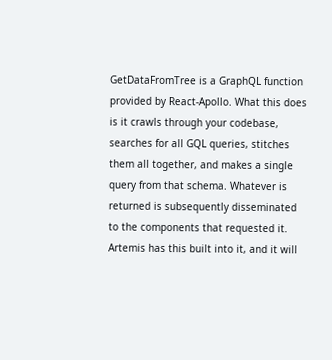GetDataFromTree is a GraphQL function provided by React-Apollo. What this does is it crawls through your codebase, searches for all GQL queries, stitches them all together, and makes a single query from that schema. Whatever is returned is subsequently disseminated to the components that requested it. Artemis has this built into it, and it will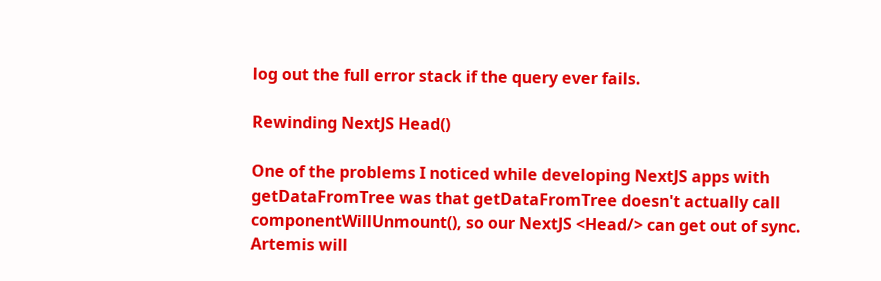log out the full error stack if the query ever fails.

Rewinding NextJS Head()

One of the problems I noticed while developing NextJS apps with getDataFromTree was that getDataFromTree doesn't actually call componentWillUnmount(), so our NextJS <Head/> can get out of sync. Artemis will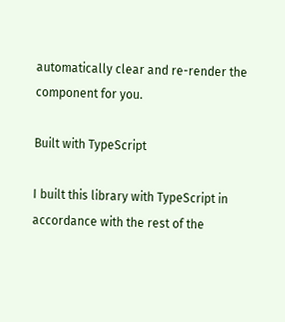automatically clear and re-render the component for you.

Built with TypeScript

I built this library with TypeScript in accordance with the rest of the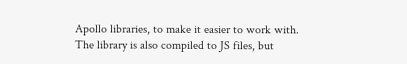Apollo libraries, to make it easier to work with. The library is also compiled to JS files, but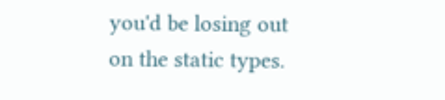you'd be losing out on the static types.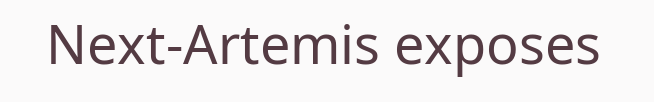Next-Artemis exposes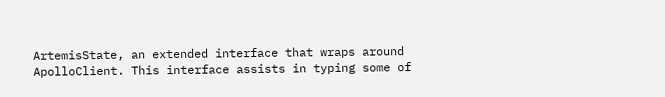ArtemisState, an extended interface that wraps around ApolloClient. This interface assists in typing some of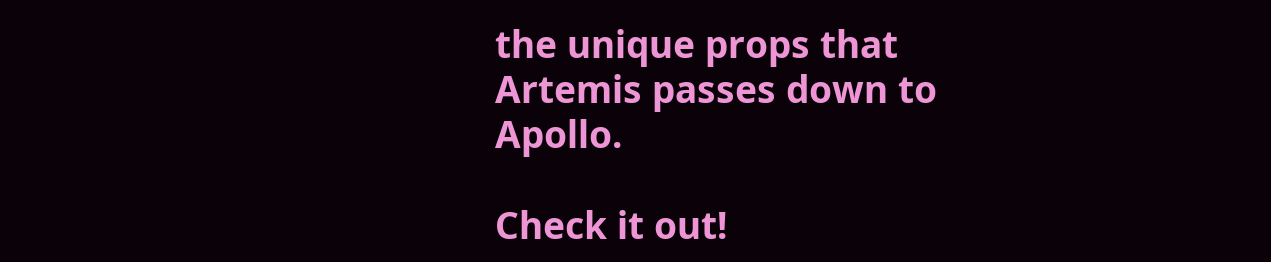the unique props that Artemis passes down to Apollo.

Check it out!